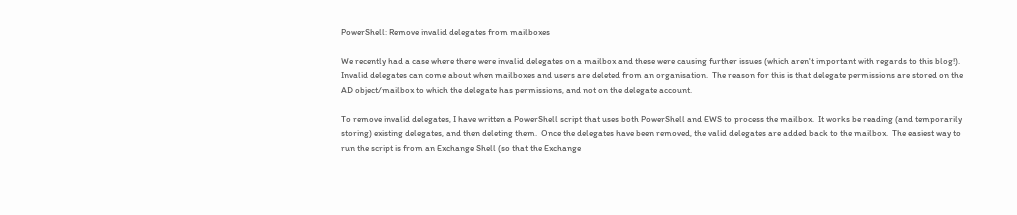PowerShell: Remove invalid delegates from mailboxes

We recently had a case where there were invalid delegates on a mailbox and these were causing further issues (which aren't important with regards to this blog!).  Invalid delegates can come about when mailboxes and users are deleted from an organisation.  The reason for this is that delegate permissions are stored on the AD object/mailbox to which the delegate has permissions, and not on the delegate account.

To remove invalid delegates, I have written a PowerShell script that uses both PowerShell and EWS to process the mailbox.  It works be reading (and temporarily storing) existing delegates, and then deleting them.  Once the delegates have been removed, the valid delegates are added back to the mailbox.  The easiest way to run the script is from an Exchange Shell (so that the Exchange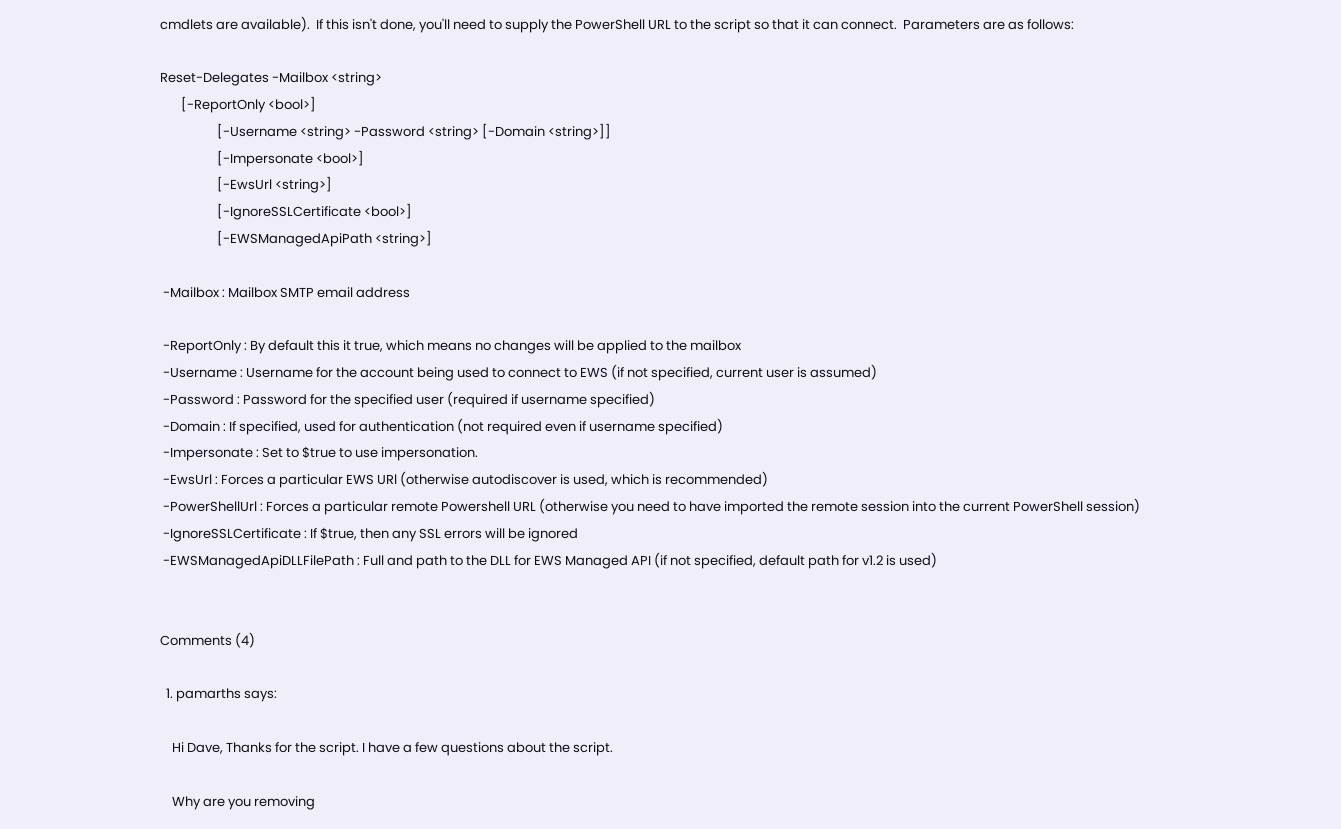cmdlets are available).  If this isn't done, you'll need to supply the PowerShell URL to the script so that it can connect.  Parameters are as follows:

Reset-Delegates -Mailbox <string>
       [-ReportOnly <bool>]
                   [-Username <string> -Password <string> [-Domain <string>]]
                   [-Impersonate <bool>]
                   [-EwsUrl <string>]
                   [-IgnoreSSLCertificate <bool>]
                   [-EWSManagedApiPath <string>]

 -Mailbox : Mailbox SMTP email address

 -ReportOnly : By default this it true, which means no changes will be applied to the mailbox
 -Username : Username for the account being used to connect to EWS (if not specified, current user is assumed)
 -Password : Password for the specified user (required if username specified)
 -Domain : If specified, used for authentication (not required even if username specified)
 -Impersonate : Set to $true to use impersonation.
 -EwsUrl : Forces a particular EWS URl (otherwise autodiscover is used, which is recommended)
 -PowerShellUrl : Forces a particular remote Powershell URL (otherwise you need to have imported the remote session into the current PowerShell session)
 -IgnoreSSLCertificate : If $true, then any SSL errors will be ignored
 -EWSManagedApiDLLFilePath : Full and path to the DLL for EWS Managed API (if not specified, default path for v1.2 is used)


Comments (4)

  1. pamarths says:

    Hi Dave, Thanks for the script. I have a few questions about the script.

    Why are you removing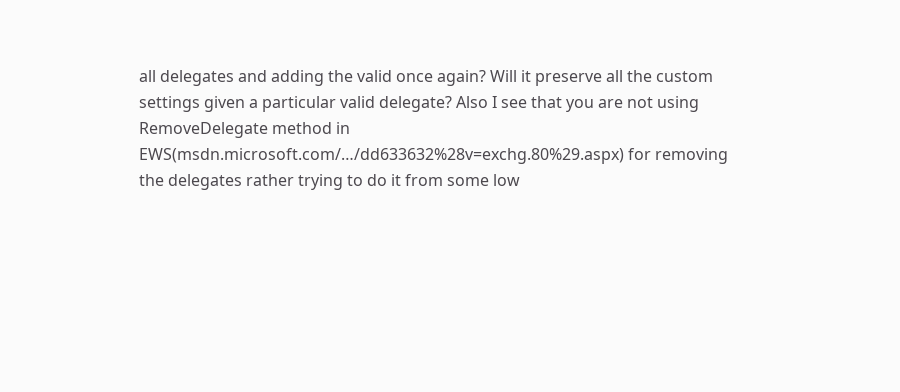all delegates and adding the valid once again? Will it preserve all the custom settings given a particular valid delegate? Also I see that you are not using RemoveDelegate method in EWS(msdn.microsoft.com/…/dd633632%28v=exchg.80%29.aspx) for removing the delegates rather trying to do it from some low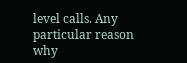level calls. Any particular reason why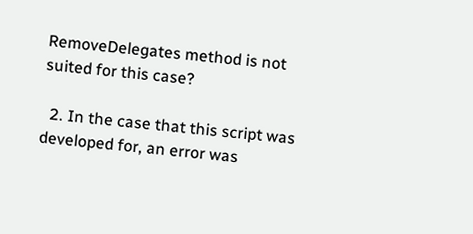RemoveDelegates method is not suited for this case?

  2. In the case that this script was developed for, an error was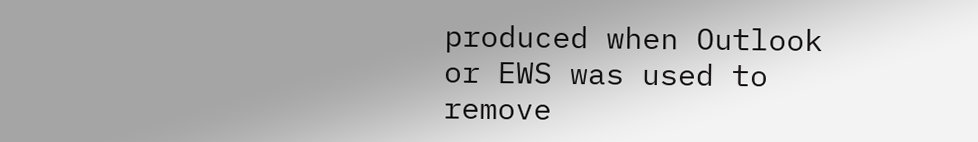produced when Outlook or EWS was used to remove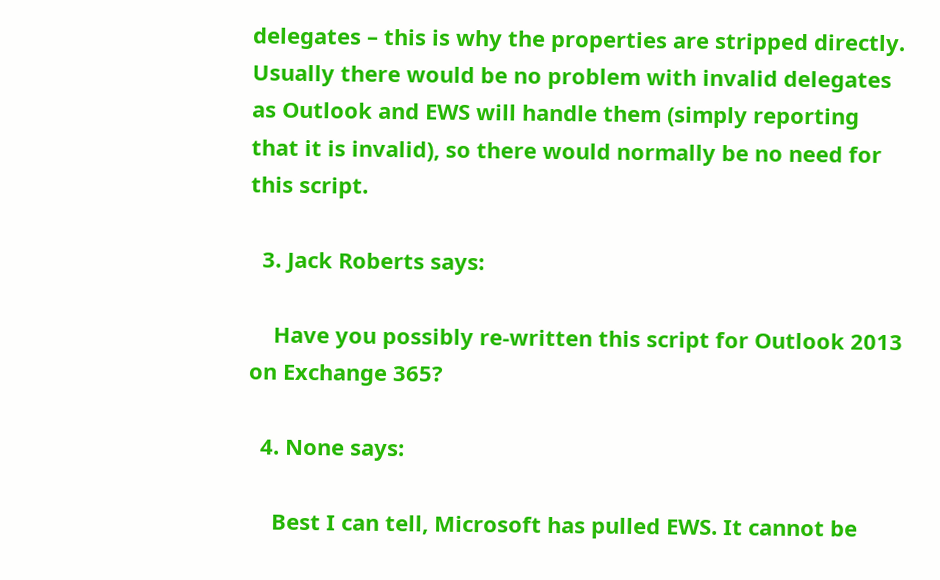delegates – this is why the properties are stripped directly. Usually there would be no problem with invalid delegates as Outlook and EWS will handle them (simply reporting that it is invalid), so there would normally be no need for this script.

  3. Jack Roberts says:

    Have you possibly re-written this script for Outlook 2013 on Exchange 365?

  4. None says:

    Best I can tell, Microsoft has pulled EWS. It cannot be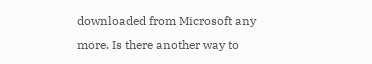downloaded from Microsoft any more. Is there another way to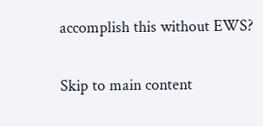accomplish this without EWS?

Skip to main content